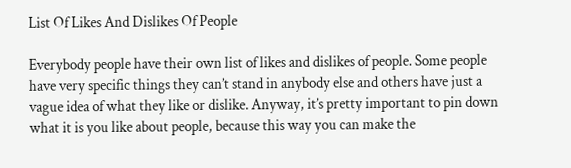List Of Likes And Dislikes Of People

Everybody people have their own list of likes and dislikes of people. Some people have very specific things they can’t stand in anybody else and others have just a vague idea of what they like or dislike. Anyway, it’s pretty important to pin down what it is you like about people, because this way you can make the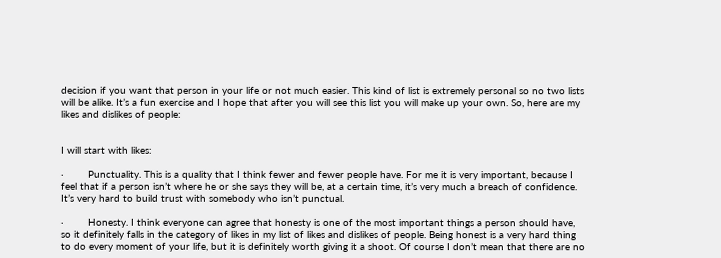decision if you want that person in your life or not much easier. This kind of list is extremely personal so no two lists will be alike. It’s a fun exercise and I hope that after you will see this list you will make up your own. So, here are my likes and dislikes of people:


I will start with likes:

·        Punctuality. This is a quality that I think fewer and fewer people have. For me it is very important, because I feel that if a person isn’t where he or she says they will be, at a certain time, it’s very much a breach of confidence. It’s very hard to build trust with somebody who isn’t punctual.

·        Honesty. I think everyone can agree that honesty is one of the most important things a person should have, so it definitely falls in the category of likes in my list of likes and dislikes of people. Being honest is a very hard thing to do every moment of your life, but it is definitely worth giving it a shoot. Of course I don’t mean that there are no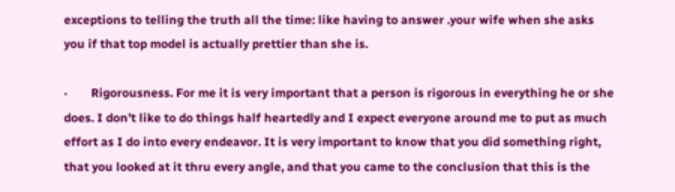exceptions to telling the truth all the time: like having to answer .your wife when she asks you if that top model is actually prettier than she is.

·        Rigorousness. For me it is very important that a person is rigorous in everything he or she does. I don’t like to do things half heartedly and I expect everyone around me to put as much effort as I do into every endeavor. It is very important to know that you did something right, that you looked at it thru every angle, and that you came to the conclusion that this is the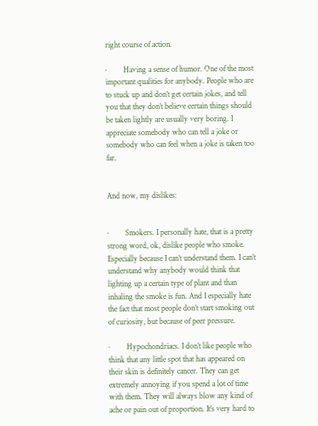right course of action.

·        Having a sense of humor. One of the most important qualities for anybody. People who are to stuck up and don’t get certain jokes, and tell you that they don’t believe certain things should be taken lightly are usually very boring. I appreciate somebody who can tell a joke or somebody who can feel when a joke is taken too far.


And now, my dislikes:


·        Smokers. I personally hate, that is a pretty strong word, ok, dislike people who smoke. Especially because I can’t understand them. I can’t understand why anybody would think that lighting up a certain type of plant and than inhaling the smoke is fun. And I especially hate the fact that most people don’t start smoking out of curiosity, but because of peer pressure.

·        Hypochondriacs. I don’t like people who think that any little spot that has appeared on their skin is definitely cancer. They can get extremely annoying if you spend a lot of time with them. They will always blow any kind of ache or pain out of proportion. It’s very hard to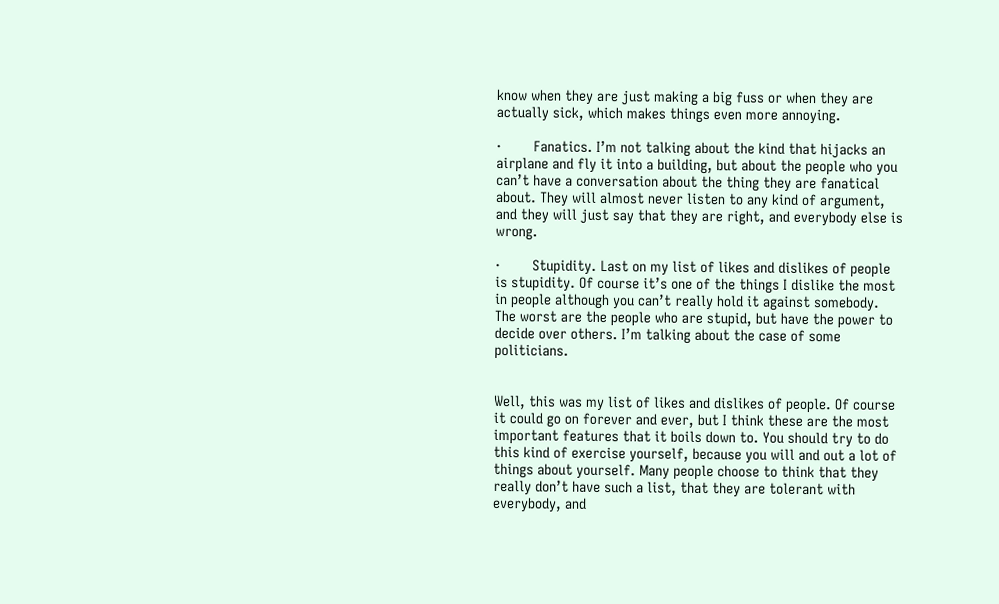know when they are just making a big fuss or when they are actually sick, which makes things even more annoying.

·        Fanatics. I’m not talking about the kind that hijacks an airplane and fly it into a building, but about the people who you can’t have a conversation about the thing they are fanatical about. They will almost never listen to any kind of argument, and they will just say that they are right, and everybody else is wrong.

·        Stupidity. Last on my list of likes and dislikes of people is stupidity. Of course it’s one of the things I dislike the most in people although you can’t really hold it against somebody. The worst are the people who are stupid, but have the power to decide over others. I’m talking about the case of some politicians.


Well, this was my list of likes and dislikes of people. Of course it could go on forever and ever, but I think these are the most important features that it boils down to. You should try to do this kind of exercise yourself, because you will and out a lot of things about yourself. Many people choose to think that they really don’t have such a list, that they are tolerant with everybody, and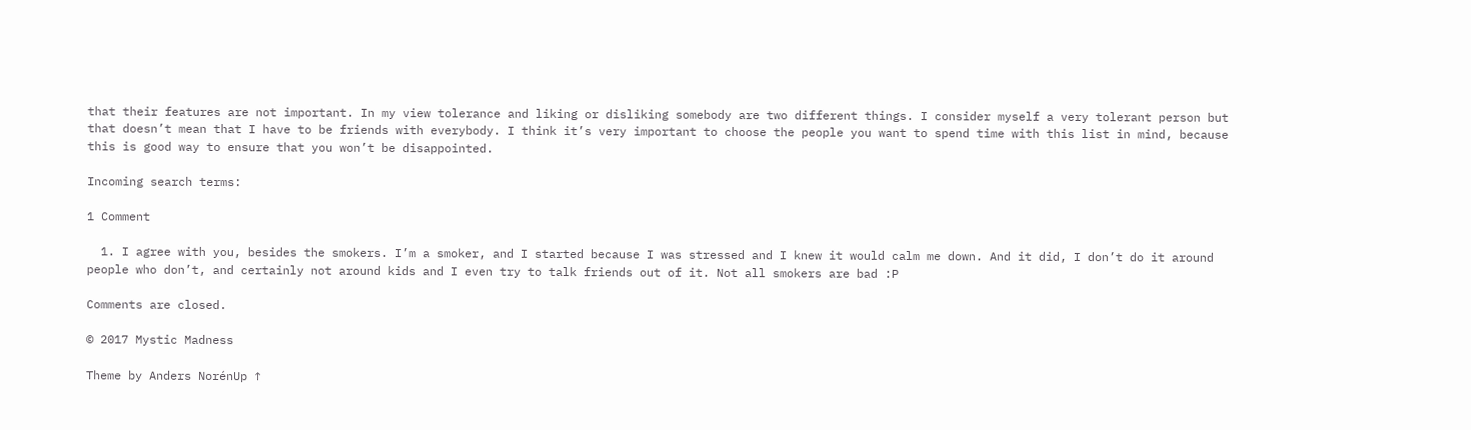that their features are not important. In my view tolerance and liking or disliking somebody are two different things. I consider myself a very tolerant person but that doesn’t mean that I have to be friends with everybody. I think it’s very important to choose the people you want to spend time with this list in mind, because this is good way to ensure that you won’t be disappointed.

Incoming search terms:

1 Comment

  1. I agree with you, besides the smokers. I’m a smoker, and I started because I was stressed and I knew it would calm me down. And it did, I don’t do it around people who don’t, and certainly not around kids and I even try to talk friends out of it. Not all smokers are bad :P

Comments are closed.

© 2017 Mystic Madness

Theme by Anders NorénUp ↑